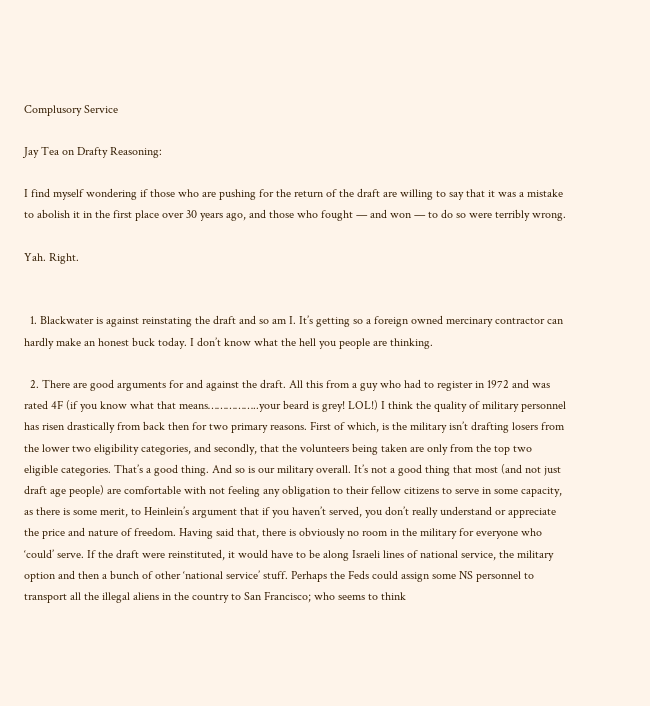Complusory Service

Jay Tea on Drafty Reasoning:

I find myself wondering if those who are pushing for the return of the draft are willing to say that it was a mistake to abolish it in the first place over 30 years ago, and those who fought — and won — to do so were terribly wrong.

Yah. Right.


  1. Blackwater is against reinstating the draft and so am I. It’s getting so a foreign owned mercinary contractor can hardly make an honest buck today. I don’t know what the hell you people are thinking.

  2. There are good arguments for and against the draft. All this from a guy who had to register in 1972 and was rated 4F (if you know what that means……………..your beard is grey! LOL!) I think the quality of military personnel has risen drastically from back then for two primary reasons. First of which, is the military isn’t drafting losers from the lower two eligibility categories, and secondly, that the volunteers being taken are only from the top two eligible categories. That’s a good thing. And so is our military overall. It’s not a good thing that most (and not just draft age people) are comfortable with not feeling any obligation to their fellow citizens to serve in some capacity, as there is some merit, to Heinlein’s argument that if you haven’t served, you don’t really understand or appreciate the price and nature of freedom. Having said that, there is obviously no room in the military for everyone who ‘could’ serve. If the draft were reinstituted, it would have to be along Israeli lines of national service, the military option and then a bunch of other ‘national service’ stuff. Perhaps the Feds could assign some NS personnel to transport all the illegal aliens in the country to San Francisco; who seems to think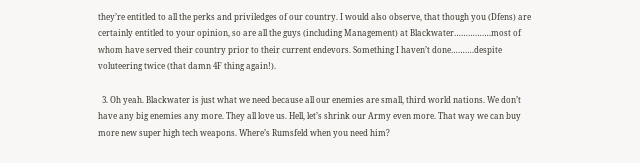they’re entitled to all the perks and priviledges of our country. I would also observe, that though you (Dfens) are certainly entitled to your opinion, so are all the guys (including Management) at Blackwater…………….most of whom have served their country prior to their current endevors. Something I haven’t done……….despite voluteering twice (that damn 4F thing again!).

  3. Oh yeah. Blackwater is just what we need because all our enemies are small, third world nations. We don’t have any big enemies any more. They all love us. Hell, let’s shrink our Army even more. That way we can buy more new super high tech weapons. Where’s Rumsfeld when you need him?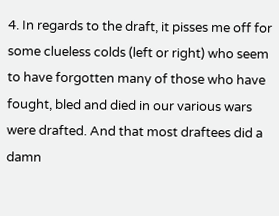4. In regards to the draft, it pisses me off for some clueless colds (left or right) who seem to have forgotten many of those who have fought, bled and died in our various wars were drafted. And that most draftees did a damn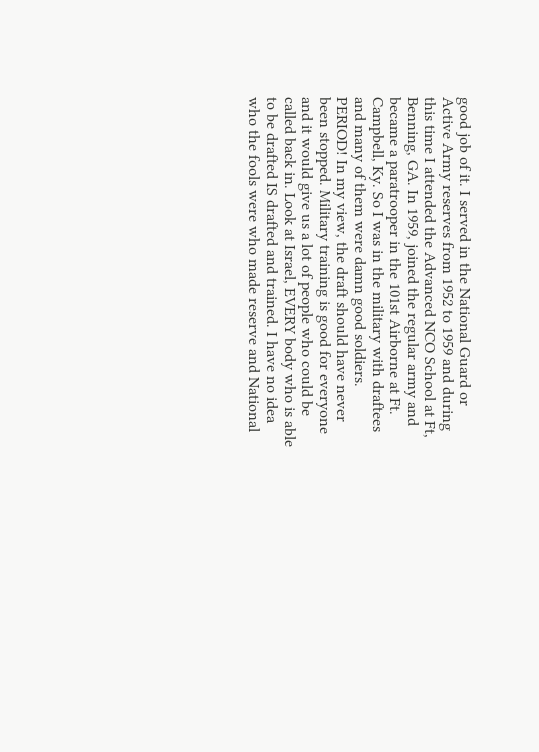good job of it. I served in the National Guard or Active Army reserves from 1952 to 1959 and during this time I attended the Advanced NCO School at Ft, Benning, GA. In 1959, joined the regular army and became a paratrooper in the 101st Airborne at Ft. Campbell, Ky. So I was in the military with draftees and many of them were damn good soldiers. PERIOD! In my view, the draft should have never been stopped. Military training is good for everyone and it would give us a lot of people who could be called back in. Look at Israel, EVERY body who is able to be drafted IS drafted and trained. I have no idea who the fools were who made reserve and National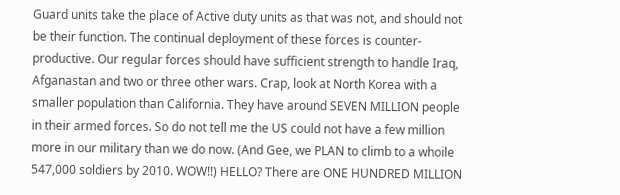Guard units take the place of Active duty units as that was not, and should not be their function. The continual deployment of these forces is counter-productive. Our regular forces should have sufficient strength to handle Iraq, Afganastan and two or three other wars. Crap, look at North Korea with a smaller population than California. They have around SEVEN MILLION people in their armed forces. So do not tell me the US could not have a few million more in our military than we do now. (And Gee, we PLAN to climb to a whoile 547,000 soldiers by 2010. WOW!!) HELLO? There are ONE HUNDRED MILLION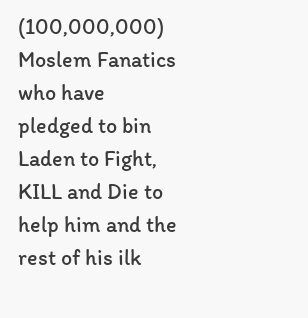(100,000,000) Moslem Fanatics who have pledged to bin Laden to Fight, KILL and Die to help him and the rest of his ilk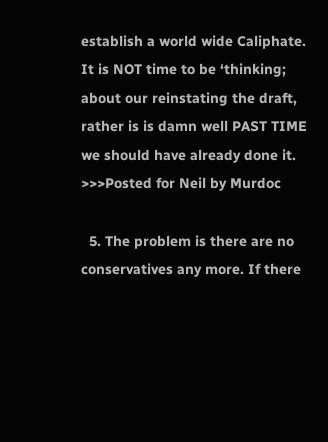establish a world wide Caliphate. It is NOT time to be ‘thinking; about our reinstating the draft, rather is is damn well PAST TIME we should have already done it. >>>Posted for Neil by Murdoc

  5. The problem is there are no conservatives any more. If there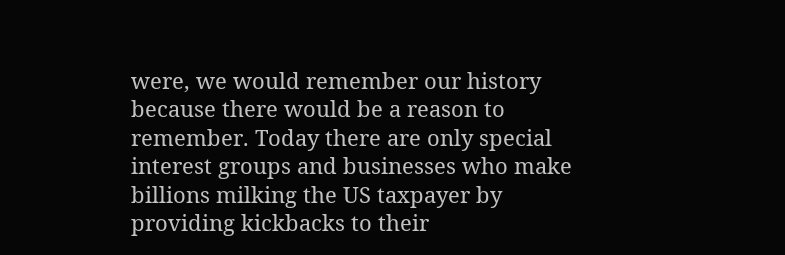were, we would remember our history because there would be a reason to remember. Today there are only special interest groups and businesses who make billions milking the US taxpayer by providing kickbacks to their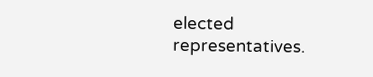elected representatives.